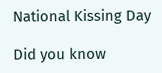National Kissing Day

Did you know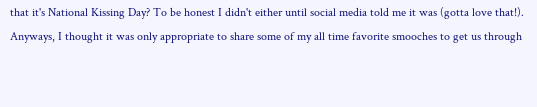that it's National Kissing Day? To be honest I didn't either until social media told me it was (gotta love that!). Anyways, I thought it was only appropriate to share some of my all time favorite smooches to get us through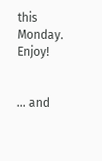this Monday. Enjoy!


... and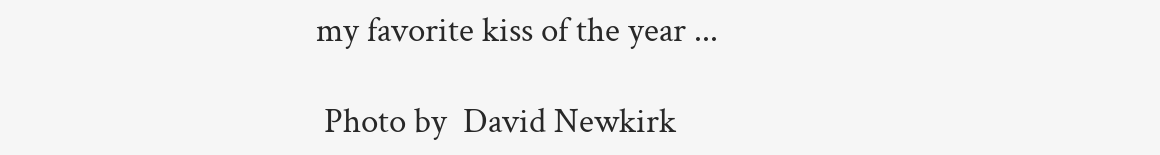my favorite kiss of the year ...

 Photo by  David Newkirk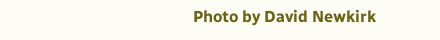Photo by David Newkirk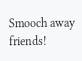Smooch away friends!